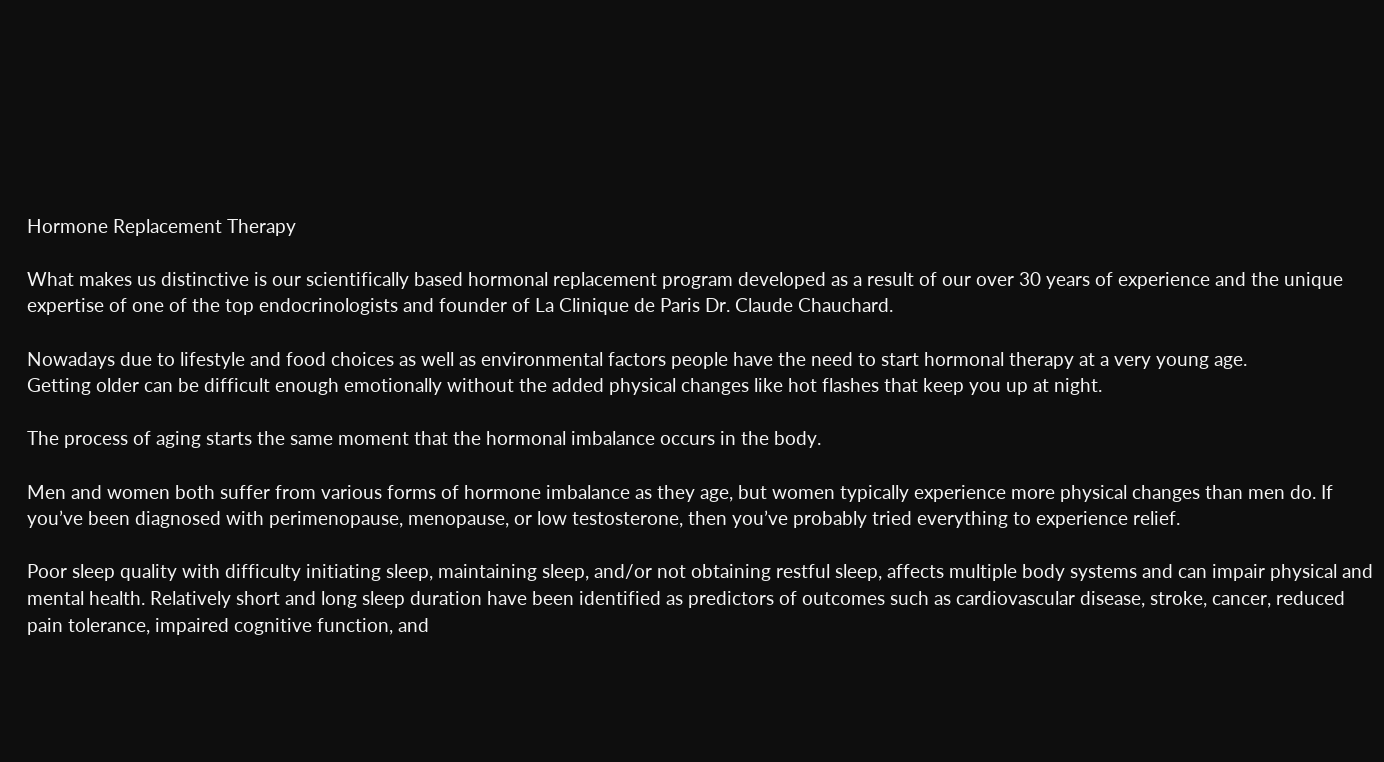Hormone Replacement Therapy

What makes us distinctive is our scientifically based hormonal replacement program developed as a result of our over 30 years of experience and the unique expertise of one of the top endocrinologists and founder of La Clinique de Paris Dr. Claude Chauchard.

Nowadays due to lifestyle and food choices as well as environmental factors people have the need to start hormonal therapy at a very young age.
Getting older can be difficult enough emotionally without the added physical changes like hot flashes that keep you up at night.

The process of aging starts the same moment that the hormonal imbalance occurs in the body.

Men and women both suffer from various forms of hormone imbalance as they age, but women typically experience more physical changes than men do. If you’ve been diagnosed with perimenopause, menopause, or low testosterone, then you’ve probably tried everything to experience relief.

Poor sleep quality with difficulty initiating sleep, maintaining sleep, and/or not obtaining restful sleep, affects multiple body systems and can impair physical and mental health. Relatively short and long sleep duration have been identified as predictors of outcomes such as cardiovascular disease, stroke, cancer, reduced pain tolerance, impaired cognitive function, and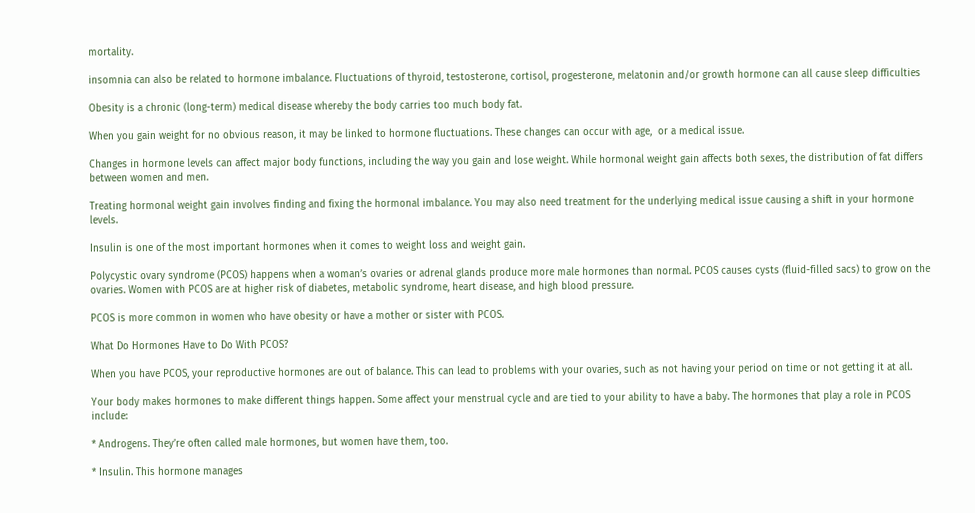mortality.

insomnia can also be related to hormone imbalance. Fluctuations of thyroid, testosterone, cortisol, progesterone, melatonin and/or growth hormone can all cause sleep difficulties

Obesity is a chronic (long-term) medical disease whereby the body carries too much body fat.

When you gain weight for no obvious reason, it may be linked to hormone fluctuations. These changes can occur with age,  or a medical issue.

Changes in hormone levels can affect major body functions, including the way you gain and lose weight. While hormonal weight gain affects both sexes, the distribution of fat differs between women and men.

Treating hormonal weight gain involves finding and fixing the hormonal imbalance. You may also need treatment for the underlying medical issue causing a shift in your hormone levels.

Insulin is one of the most important hormones when it comes to weight loss and weight gain.

Polycystic ovary syndrome (PCOS) happens when a woman’s ovaries or adrenal glands produce more male hormones than normal. PCOS causes cysts (fluid-filled sacs) to grow on the ovaries. Women with PCOS are at higher risk of diabetes, metabolic syndrome, heart disease, and high blood pressure.

PCOS is more common in women who have obesity or have a mother or sister with PCOS.

What Do Hormones Have to Do With PCOS?

When you have PCOS, your reproductive hormones are out of balance. This can lead to problems with your ovaries, such as not having your period on time or not getting it at all.

Your body makes hormones to make different things happen. Some affect your menstrual cycle and are tied to your ability to have a baby. The hormones that play a role in PCOS include:

* Androgens. They’re often called male hormones, but women have them, too.

* Insulin. This hormone manages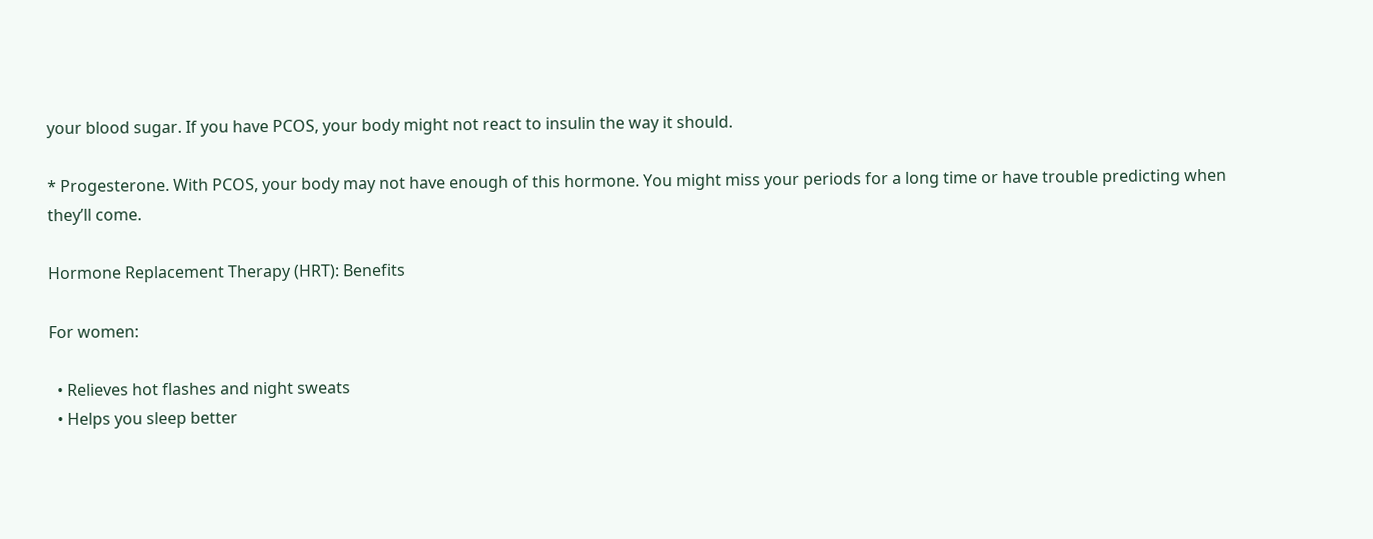your blood sugar. If you have PCOS, your body might not react to insulin the way it should.

* Progesterone. With PCOS, your body may not have enough of this hormone. You might miss your periods for a long time or have trouble predicting when they’ll come.

Hormone Replacement Therapy (HRT): Benefits

For women:

  • Relieves hot flashes and night sweats
  • Helps you sleep better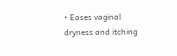• Eases vaginal dryness and itching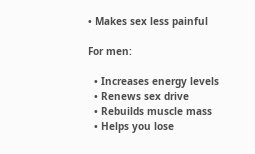• Makes sex less painful

For men:

  • Increases energy levels
  • Renews sex drive
  • Rebuilds muscle mass
  • Helps you lose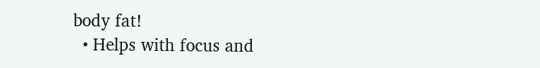body fat!
  • Helps with focus and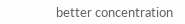better concentration